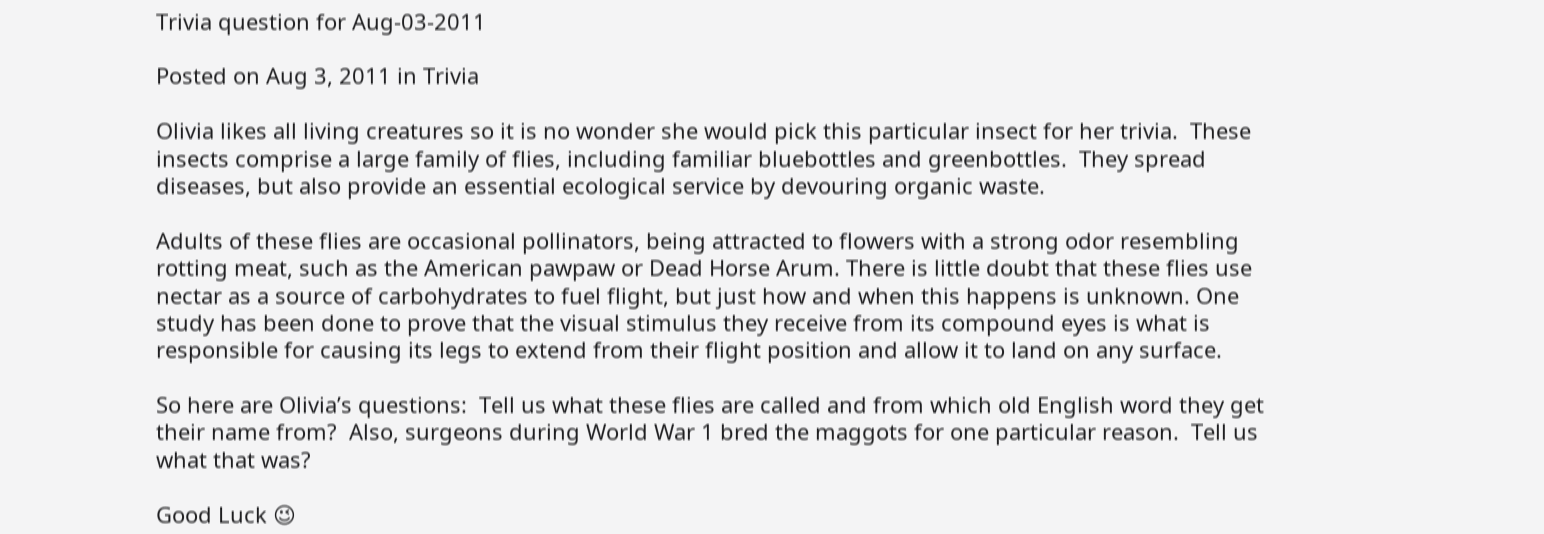Trivia question for Aug-03-2011

Posted on Aug 3, 2011 in Trivia

Olivia likes all living creatures so it is no wonder she would pick this particular insect for her trivia.  These insects comprise a large family of flies, including familiar bluebottles and greenbottles.  They spread diseases, but also provide an essential ecological service by devouring organic waste.

Adults of these flies are occasional pollinators, being attracted to flowers with a strong odor resembling rotting meat, such as the American pawpaw or Dead Horse Arum. There is little doubt that these flies use nectar as a source of carbohydrates to fuel flight, but just how and when this happens is unknown. One study has been done to prove that the visual stimulus they receive from its compound eyes is what is responsible for causing its legs to extend from their flight position and allow it to land on any surface.

So here are Olivia’s questions:  Tell us what these flies are called and from which old English word they get their name from?  Also, surgeons during World War 1 bred the maggots for one particular reason.  Tell us what that was?

Good Luck 😉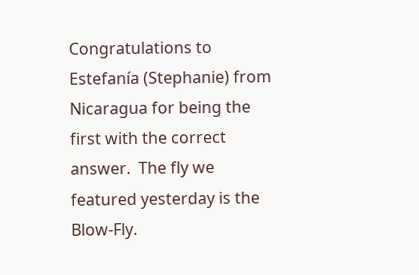Congratulations to Estefanía (Stephanie) from Nicaragua for being the first with the correct answer.  The fly we featured yesterday is the Blow-Fly.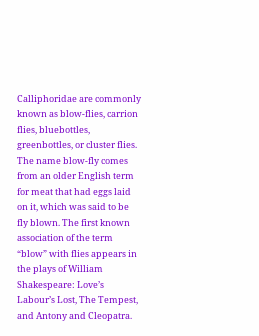Calliphoridae are commonly known as blow-flies, carrion flies, bluebottles, greenbottles, or cluster flies. The name blow-fly comes from an older English term for meat that had eggs laid on it, which was said to be fly blown. The first known association of the term “blow” with flies appears in the plays of William Shakespeare: Love’s Labour’s Lost, The Tempest, and Antony and Cleopatra.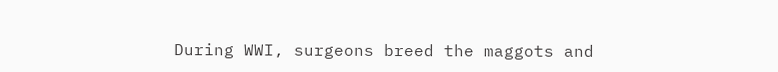During WWI, surgeons breed the maggots and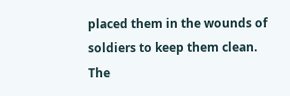placed them in the wounds of soldiers to keep them clean.  The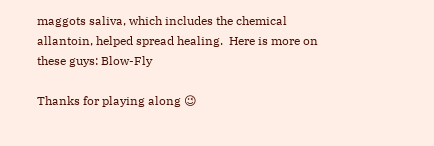maggots saliva, which includes the chemical allantoin, helped spread healing.  Here is more on these guys: Blow-Fly

Thanks for playing along 😉